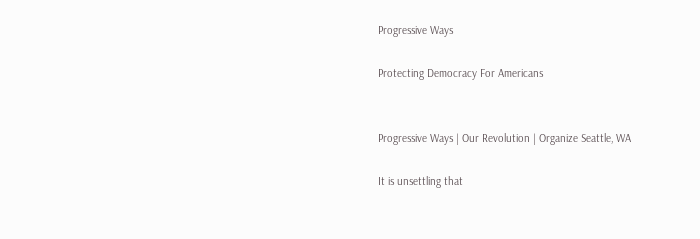Progressive Ways

Protecting Democracy For Americans


Progressive Ways | Our Revolution | Organize Seattle, WA

It is unsettling that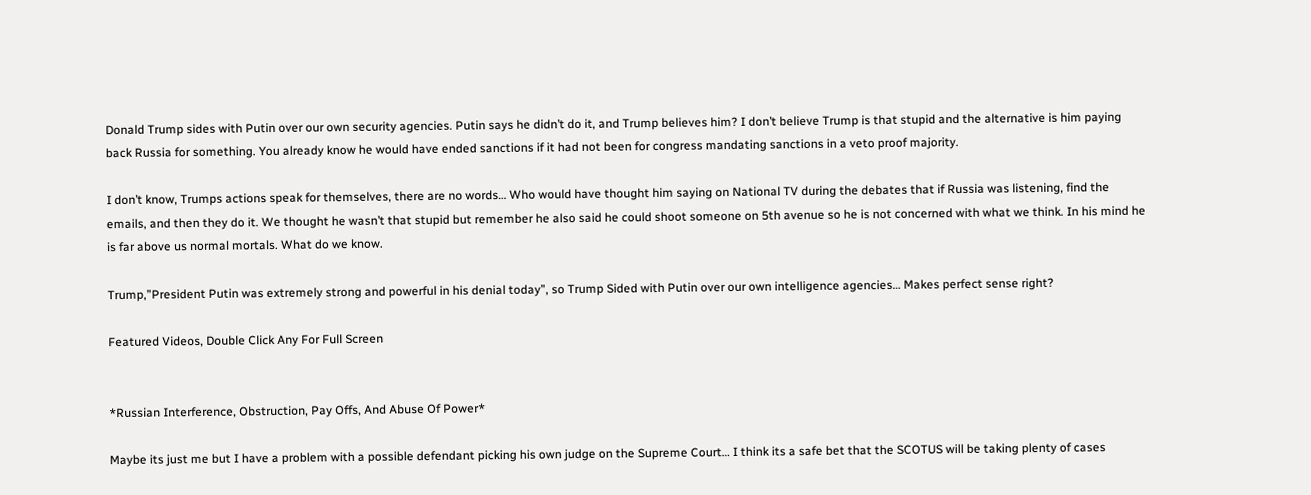Donald Trump sides with Putin over our own security agencies. Putin says he didn’t do it, and Trump believes him? I don’t believe Trump is that stupid and the alternative is him paying back Russia for something. You already know he would have ended sanctions if it had not been for congress mandating sanctions in a veto proof majority.

I don’t know, Trumps actions speak for themselves, there are no words… Who would have thought him saying on National TV during the debates that if Russia was listening, find the emails, and then they do it. We thought he wasn’t that stupid but remember he also said he could shoot someone on 5th avenue so he is not concerned with what we think. In his mind he is far above us normal mortals. What do we know.

Trump,”President Putin was extremely strong and powerful in his denial today”, so Trump Sided with Putin over our own intelligence agencies… Makes perfect sense right?

Featured Videos, Double Click Any For Full Screen


*Russian Interference, Obstruction, Pay Offs, And Abuse Of Power*

Maybe its just me but I have a problem with a possible defendant picking his own judge on the Supreme Court… I think its a safe bet that the SCOTUS will be taking plenty of cases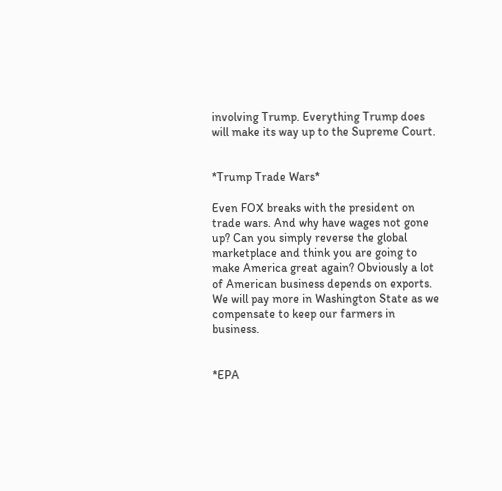involving Trump. Everything Trump does will make its way up to the Supreme Court.


*Trump Trade Wars*

Even FOX breaks with the president on trade wars. And why have wages not gone up? Can you simply reverse the global marketplace and think you are going to make America great again? Obviously a lot of American business depends on exports. We will pay more in Washington State as we compensate to keep our farmers in business.


*EPA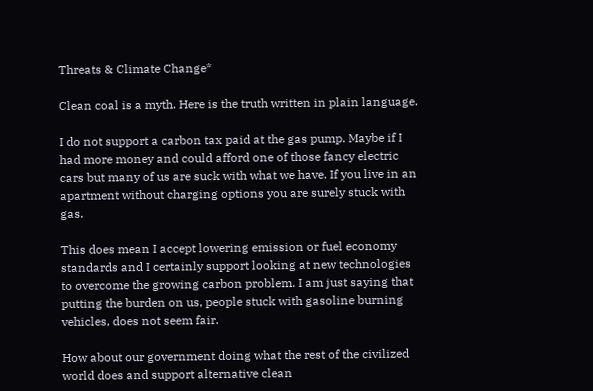Threats & Climate Change*

Clean coal is a myth. Here is the truth written in plain language.

I do not support a carbon tax paid at the gas pump. Maybe if I had more money and could afford one of those fancy electric cars but many of us are suck with what we have. If you live in an apartment without charging options you are surely stuck with gas.

This does mean I accept lowering emission or fuel economy standards and I certainly support looking at new technologies to overcome the growing carbon problem. I am just saying that putting the burden on us, people stuck with gasoline burning vehicles, does not seem fair.

How about our government doing what the rest of the civilized world does and support alternative clean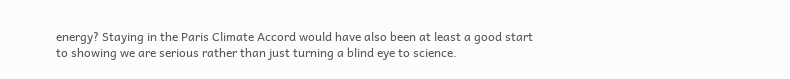energy? Staying in the Paris Climate Accord would have also been at least a good start to showing we are serious rather than just turning a blind eye to science.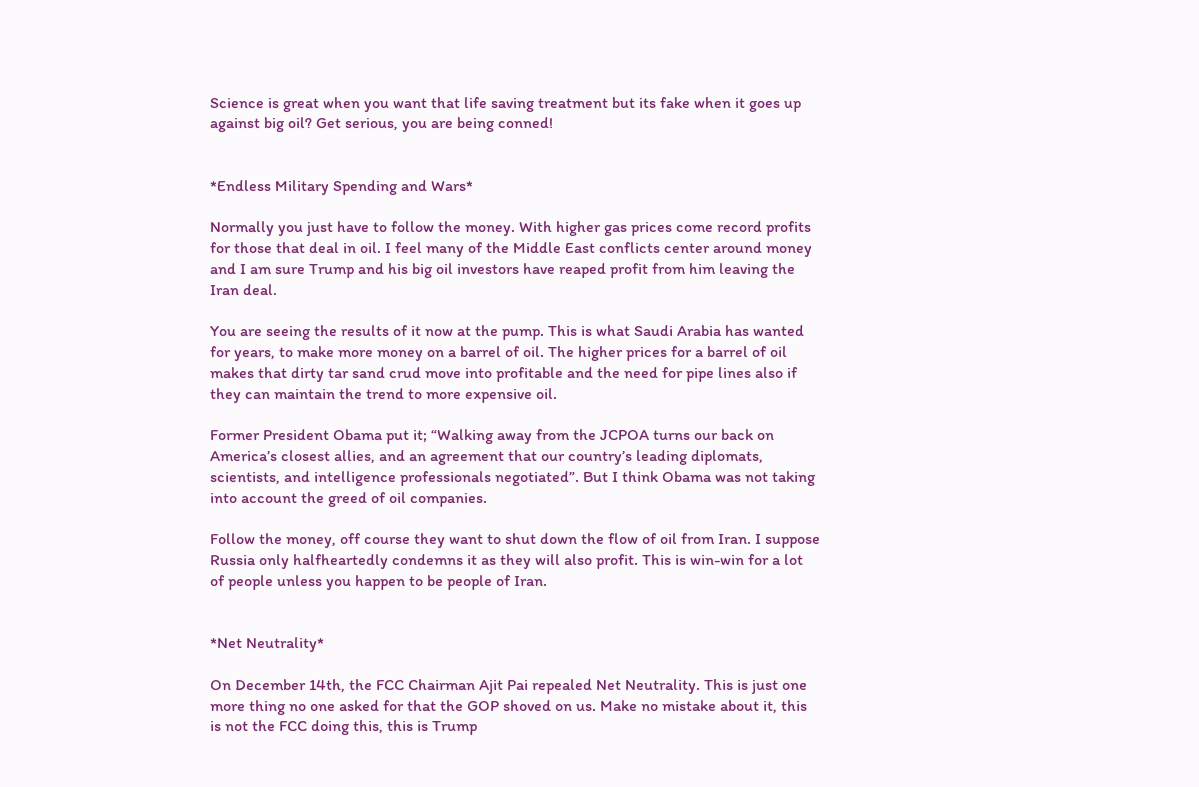Science is great when you want that life saving treatment but its fake when it goes up against big oil? Get serious, you are being conned!


*Endless Military Spending and Wars*

Normally you just have to follow the money. With higher gas prices come record profits for those that deal in oil. I feel many of the Middle East conflicts center around money and I am sure Trump and his big oil investors have reaped profit from him leaving the Iran deal.

You are seeing the results of it now at the pump. This is what Saudi Arabia has wanted for years, to make more money on a barrel of oil. The higher prices for a barrel of oil makes that dirty tar sand crud move into profitable and the need for pipe lines also if they can maintain the trend to more expensive oil.

Former President Obama put it; “Walking away from the JCPOA turns our back on America’s closest allies, and an agreement that our country’s leading diplomats, scientists, and intelligence professionals negotiated”. But I think Obama was not taking into account the greed of oil companies.

Follow the money, off course they want to shut down the flow of oil from Iran. I suppose Russia only halfheartedly condemns it as they will also profit. This is win-win for a lot of people unless you happen to be people of Iran.


*Net Neutrality*

On December 14th, the FCC Chairman Ajit Pai repealed Net Neutrality. This is just one more thing no one asked for that the GOP shoved on us. Make no mistake about it, this is not the FCC doing this, this is Trump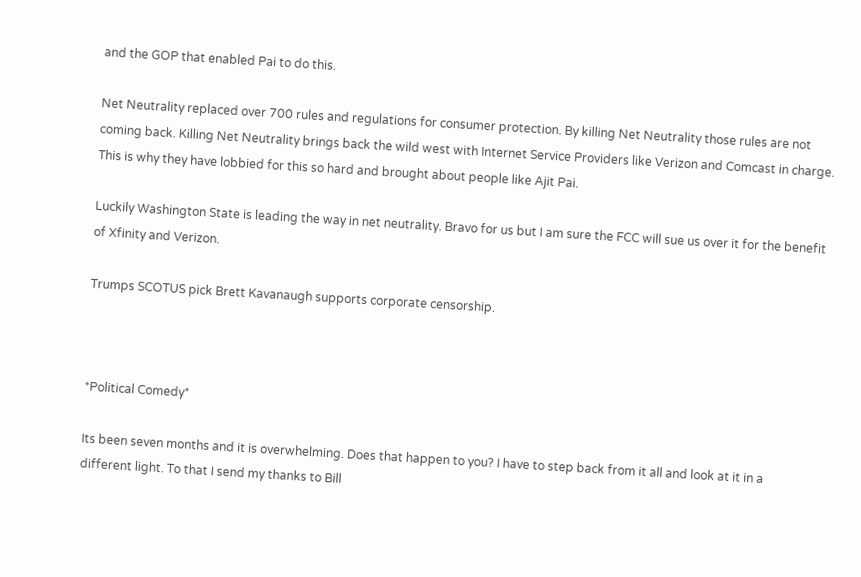and the GOP that enabled Pai to do this.

Net Neutrality replaced over 700 rules and regulations for consumer protection. By killing Net Neutrality those rules are not coming back. Killing Net Neutrality brings back the wild west with Internet Service Providers like Verizon and Comcast in charge. This is why they have lobbied for this so hard and brought about people like Ajit Pai.

Luckily Washington State is leading the way in net neutrality. Bravo for us but I am sure the FCC will sue us over it for the benefit of Xfinity and Verizon.

Trumps SCOTUS pick Brett Kavanaugh supports corporate censorship.



*Political Comedy*

Its been seven months and it is overwhelming. Does that happen to you? I have to step back from it all and look at it in a different light. To that I send my thanks to Bill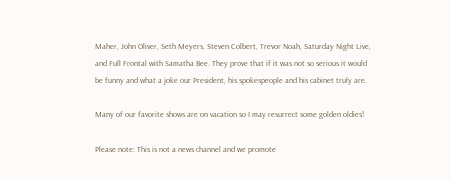Maher, John Oliver, Seth Meyers, Steven Colbert, Trevor Noah, Saturday Night Live, and Full Frontal with Samatha Bee. They prove that if it was not so serious it would be funny and what a joke our President, his spokespeople and his cabinet truly are.

Many of our favorite shows are on vacation so I may resurrect some golden oldies!

Please note: This is not a news channel and we promote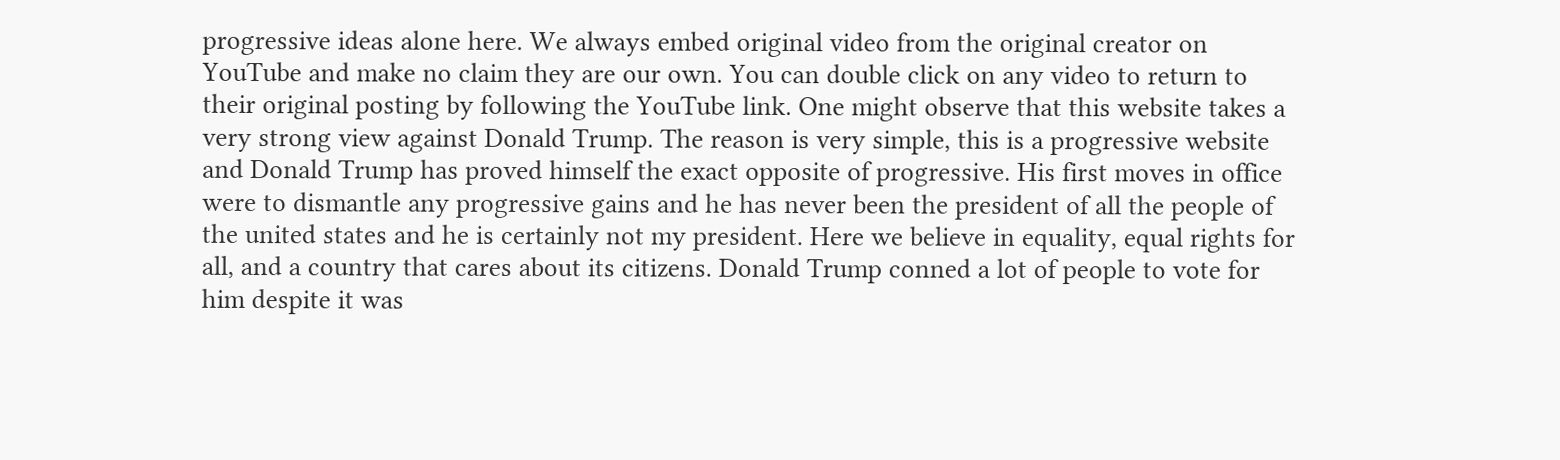progressive ideas alone here. We always embed original video from the original creator on YouTube and make no claim they are our own. You can double click on any video to return to their original posting by following the YouTube link. One might observe that this website takes a very strong view against Donald Trump. The reason is very simple, this is a progressive website and Donald Trump has proved himself the exact opposite of progressive. His first moves in office were to dismantle any progressive gains and he has never been the president of all the people of the united states and he is certainly not my president. Here we believe in equality, equal rights for all, and a country that cares about its citizens. Donald Trump conned a lot of people to vote for him despite it was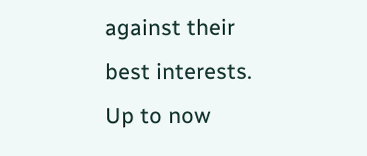against their best interests. Up to now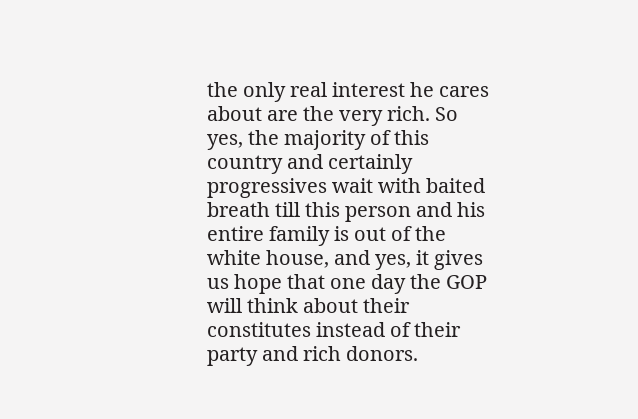the only real interest he cares about are the very rich. So yes, the majority of this country and certainly progressives wait with baited breath till this person and his entire family is out of the white house, and yes, it gives us hope that one day the GOP will think about their constitutes instead of their party and rich donors.